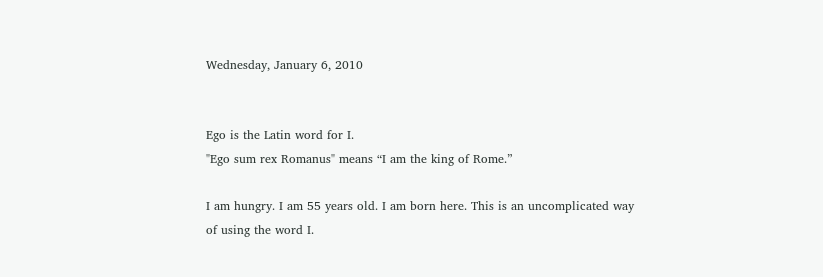Wednesday, January 6, 2010


Ego is the Latin word for I.
"Ego sum rex Romanus" means “I am the king of Rome.”

I am hungry. I am 55 years old. I am born here. This is an uncomplicated way of using the word I.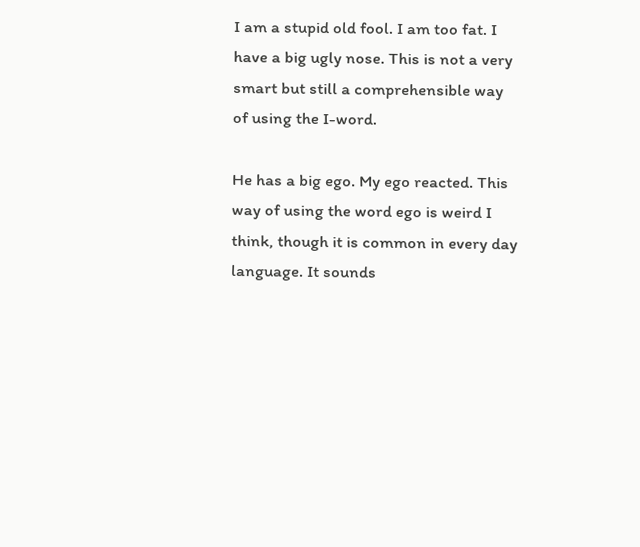I am a stupid old fool. I am too fat. I have a big ugly nose. This is not a very smart but still a comprehensible way of using the I-word.

He has a big ego. My ego reacted. This way of using the word ego is weird I think, though it is common in every day language. It sounds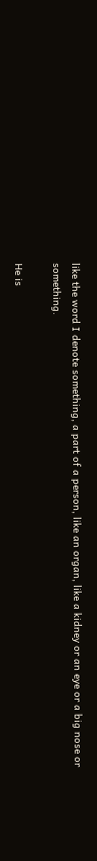like the word I denote something, a part of a person, like an organ, like a kidney or an eye or a big nose or something.

He is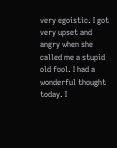very egoistic. I got very upset and angry when she called me a stupid old fool. I had a wonderful thought today. I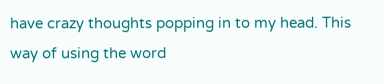have crazy thoughts popping in to my head. This way of using the word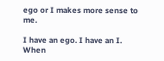ego or I makes more sense to me.

I have an ego. I have an I. When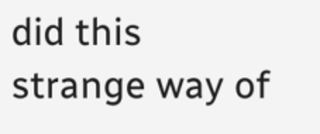did this strange way of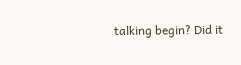talking begin? Did it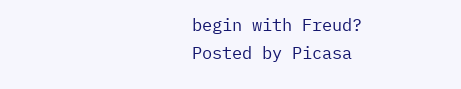begin with Freud?
Posted by Picasa